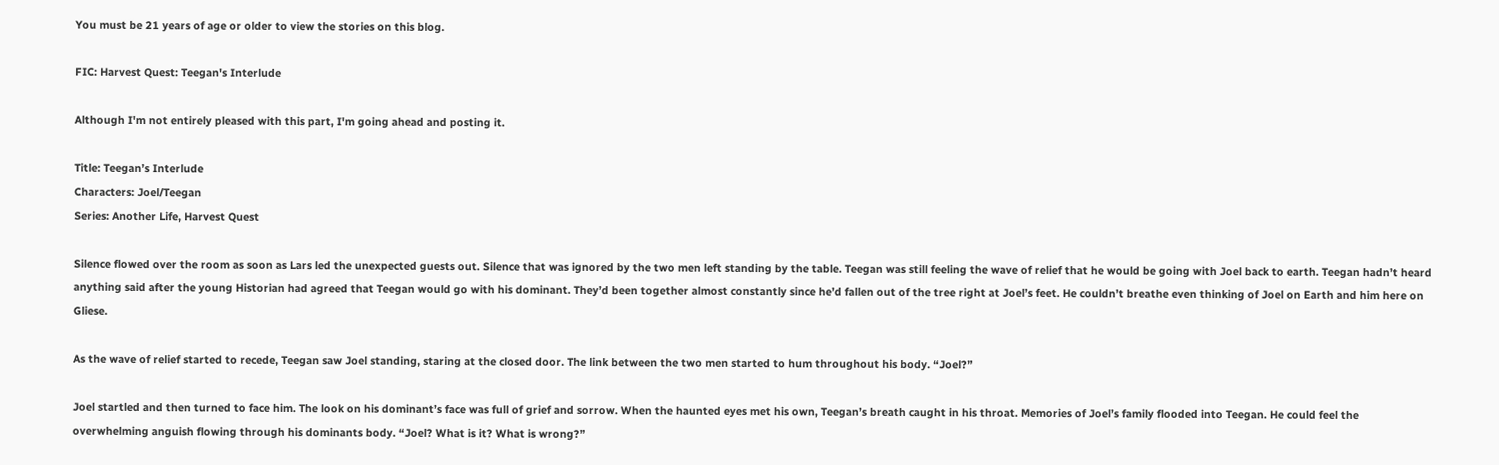You must be 21 years of age or older to view the stories on this blog.

FIC: Harvest Quest: Teegan's Interlude

Although I'm not entirely pleased with this part, I'm going ahead and posting it.

Title: Teegan’s Interlude
Characters: Joel/Teegan
Series: Another Life, Harvest Quest

Silence flowed over the room as soon as Lars led the unexpected guests out. Silence that was ignored by the two men left standing by the table. Teegan was still feeling the wave of relief that he would be going with Joel back to earth. Teegan hadn’t heard anything said after the young Historian had agreed that Teegan would go with his dominant. They’d been together almost constantly since he’d fallen out of the tree right at Joel’s feet. He couldn’t breathe even thinking of Joel on Earth and him here on Gliese.

As the wave of relief started to recede, Teegan saw Joel standing, staring at the closed door. The link between the two men started to hum throughout his body. “Joel?”

Joel startled and then turned to face him. The look on his dominant’s face was full of grief and sorrow. When the haunted eyes met his own, Teegan’s breath caught in his throat. Memories of Joel’s family flooded into Teegan. He could feel the overwhelming anguish flowing through his dominants body. “Joel? What is it? What is wrong?”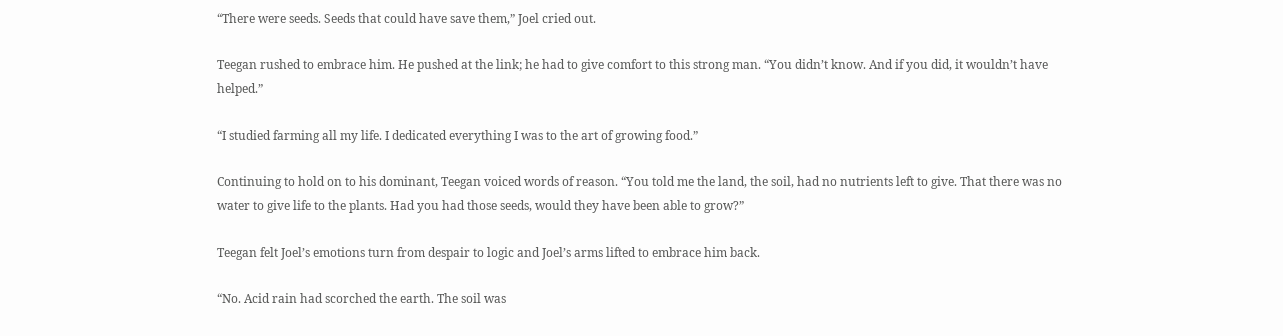“There were seeds. Seeds that could have save them,” Joel cried out.

Teegan rushed to embrace him. He pushed at the link; he had to give comfort to this strong man. “You didn’t know. And if you did, it wouldn’t have helped.”

“I studied farming all my life. I dedicated everything I was to the art of growing food.”

Continuing to hold on to his dominant, Teegan voiced words of reason. “You told me the land, the soil, had no nutrients left to give. That there was no water to give life to the plants. Had you had those seeds, would they have been able to grow?”

Teegan felt Joel’s emotions turn from despair to logic and Joel’s arms lifted to embrace him back.

“No. Acid rain had scorched the earth. The soil was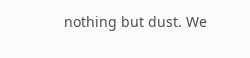nothing but dust. We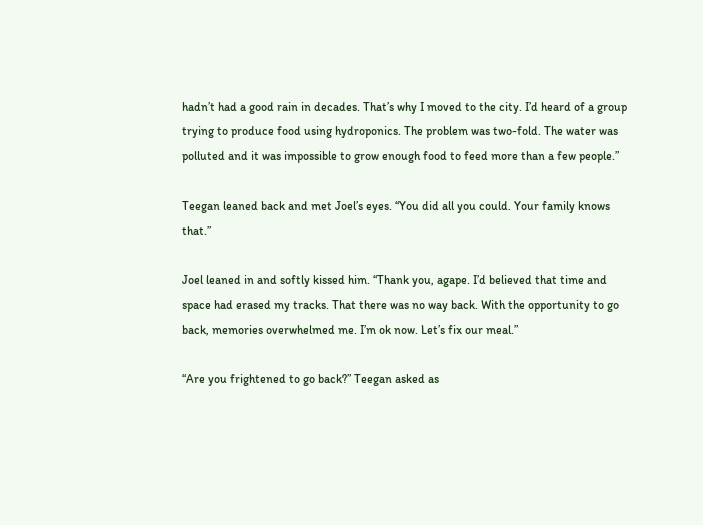hadn’t had a good rain in decades. That’s why I moved to the city. I’d heard of a group trying to produce food using hydroponics. The problem was two-fold. The water was polluted and it was impossible to grow enough food to feed more than a few people.”

Teegan leaned back and met Joel’s eyes. “You did all you could. Your family knows that.”

Joel leaned in and softly kissed him. “Thank you, agape. I’d believed that time and space had erased my tracks. That there was no way back. With the opportunity to go back, memories overwhelmed me. I’m ok now. Let’s fix our meal.”

“Are you frightened to go back?” Teegan asked as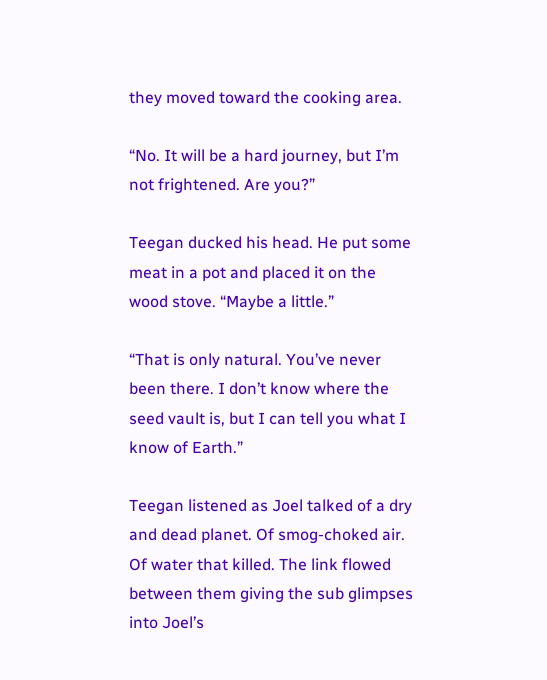they moved toward the cooking area.

“No. It will be a hard journey, but I’m not frightened. Are you?”

Teegan ducked his head. He put some meat in a pot and placed it on the wood stove. “Maybe a little.”

“That is only natural. You’ve never been there. I don’t know where the seed vault is, but I can tell you what I know of Earth.”

Teegan listened as Joel talked of a dry and dead planet. Of smog-choked air. Of water that killed. The link flowed between them giving the sub glimpses into Joel’s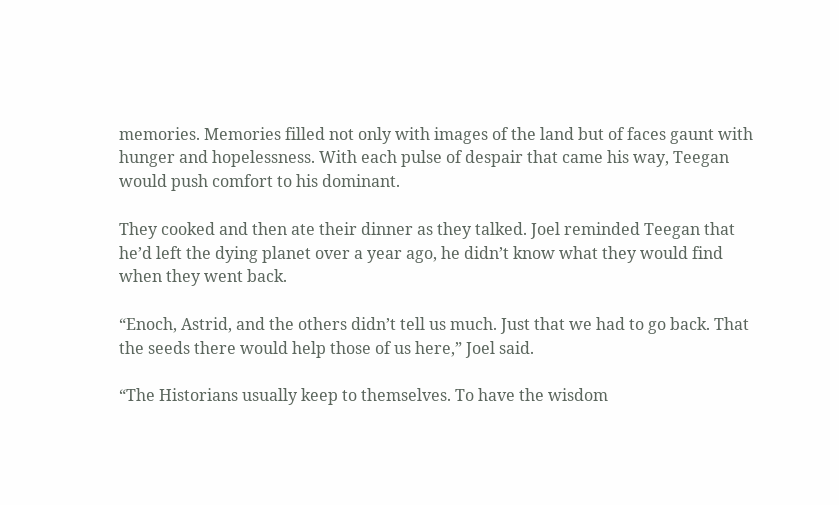memories. Memories filled not only with images of the land but of faces gaunt with hunger and hopelessness. With each pulse of despair that came his way, Teegan would push comfort to his dominant.

They cooked and then ate their dinner as they talked. Joel reminded Teegan that he’d left the dying planet over a year ago, he didn’t know what they would find when they went back.

“Enoch, Astrid, and the others didn’t tell us much. Just that we had to go back. That the seeds there would help those of us here,” Joel said.

“The Historians usually keep to themselves. To have the wisdom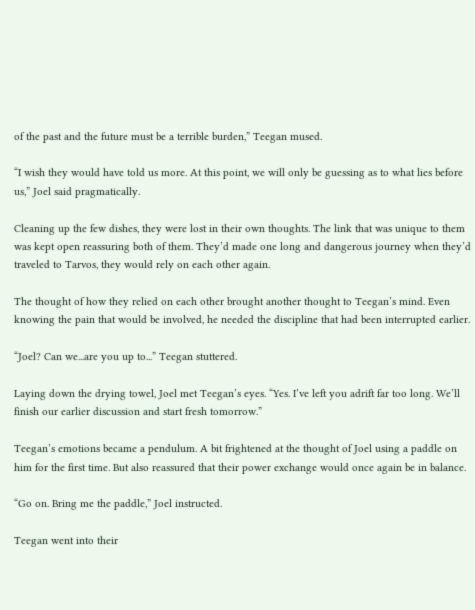of the past and the future must be a terrible burden,” Teegan mused.

“I wish they would have told us more. At this point, we will only be guessing as to what lies before us,” Joel said pragmatically.

Cleaning up the few dishes, they were lost in their own thoughts. The link that was unique to them was kept open reassuring both of them. They’d made one long and dangerous journey when they’d traveled to Tarvos, they would rely on each other again.

The thought of how they relied on each other brought another thought to Teegan’s mind. Even knowing the pain that would be involved, he needed the discipline that had been interrupted earlier.

“Joel? Can we...are you up to...” Teegan stuttered.

Laying down the drying towel, Joel met Teegan’s eyes. “Yes. I’ve left you adrift far too long. We’ll finish our earlier discussion and start fresh tomorrow.”

Teegan’s emotions became a pendulum. A bit frightened at the thought of Joel using a paddle on him for the first time. But also reassured that their power exchange would once again be in balance.

“Go on. Bring me the paddle,” Joel instructed.

Teegan went into their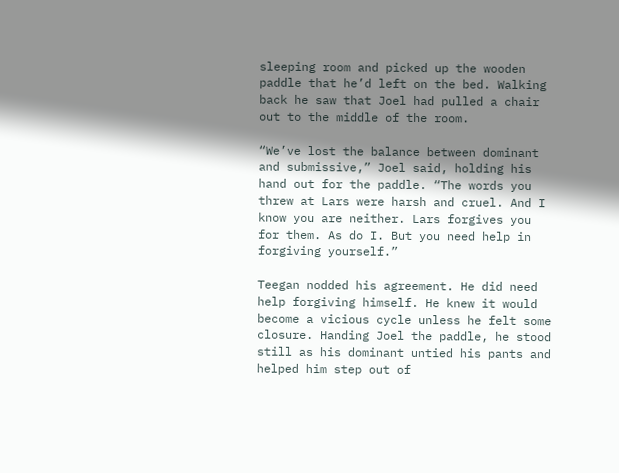sleeping room and picked up the wooden paddle that he’d left on the bed. Walking back he saw that Joel had pulled a chair out to the middle of the room.

“We’ve lost the balance between dominant and submissive,” Joel said, holding his hand out for the paddle. “The words you threw at Lars were harsh and cruel. And I know you are neither. Lars forgives you for them. As do I. But you need help in forgiving yourself.”

Teegan nodded his agreement. He did need help forgiving himself. He knew it would become a vicious cycle unless he felt some closure. Handing Joel the paddle, he stood still as his dominant untied his pants and helped him step out of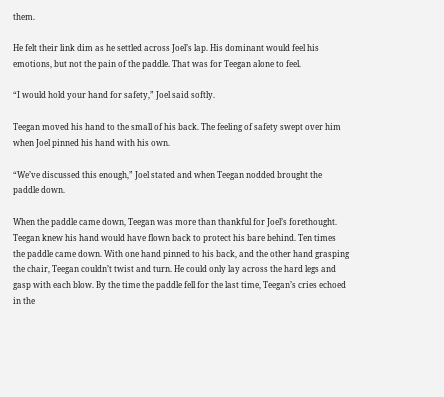them.

He felt their link dim as he settled across Joel’s lap. His dominant would feel his emotions, but not the pain of the paddle. That was for Teegan alone to feel.

“I would hold your hand for safety,” Joel said softly.

Teegan moved his hand to the small of his back. The feeling of safety swept over him when Joel pinned his hand with his own.

“We’ve discussed this enough,” Joel stated and when Teegan nodded brought the paddle down.

When the paddle came down, Teegan was more than thankful for Joel’s forethought. Teegan knew his hand would have flown back to protect his bare behind. Ten times the paddle came down. With one hand pinned to his back, and the other hand grasping the chair, Teegan couldn’t twist and turn. He could only lay across the hard legs and gasp with each blow. By the time the paddle fell for the last time, Teegan’s cries echoed in the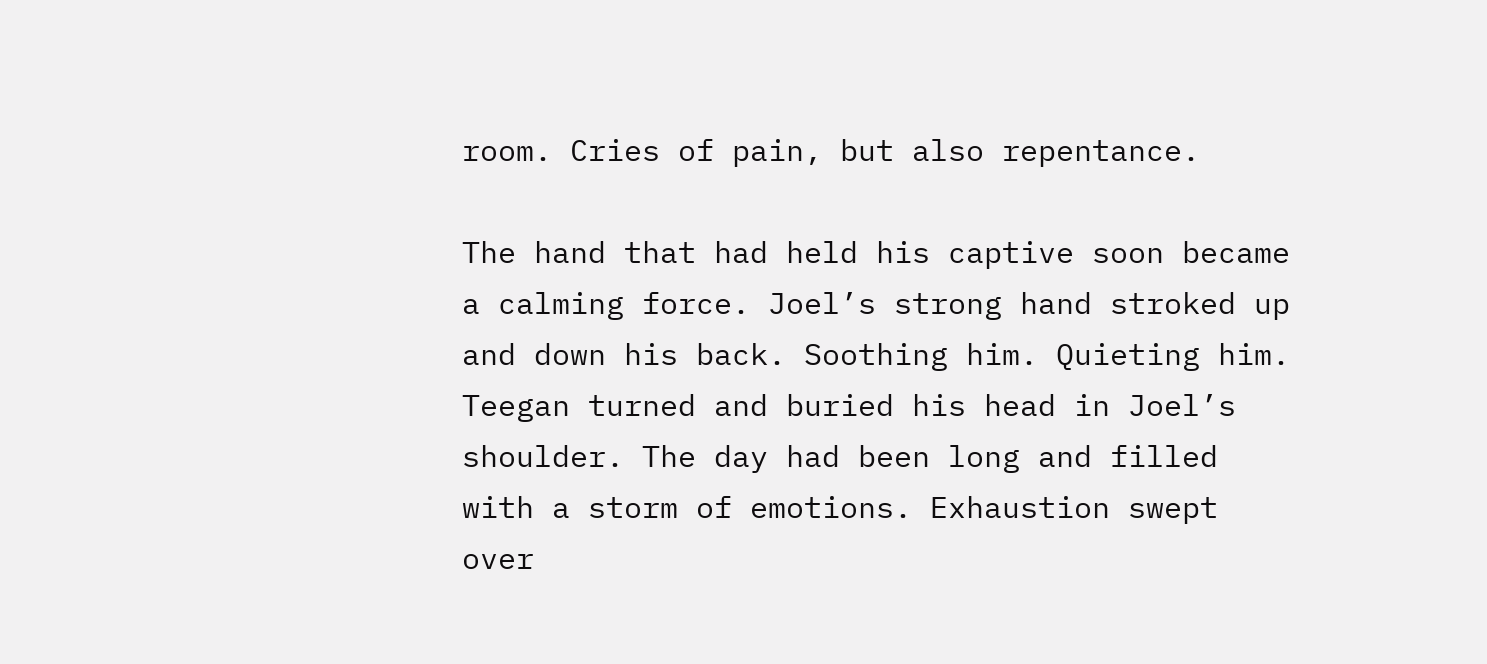room. Cries of pain, but also repentance.

The hand that had held his captive soon became a calming force. Joel’s strong hand stroked up and down his back. Soothing him. Quieting him. Teegan turned and buried his head in Joel’s shoulder. The day had been long and filled with a storm of emotions. Exhaustion swept over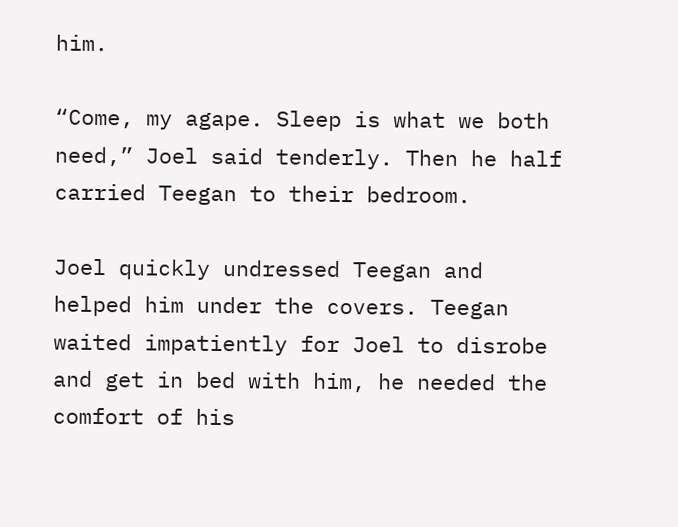him.

“Come, my agape. Sleep is what we both need,” Joel said tenderly. Then he half carried Teegan to their bedroom.

Joel quickly undressed Teegan and helped him under the covers. Teegan waited impatiently for Joel to disrobe and get in bed with him, he needed the comfort of his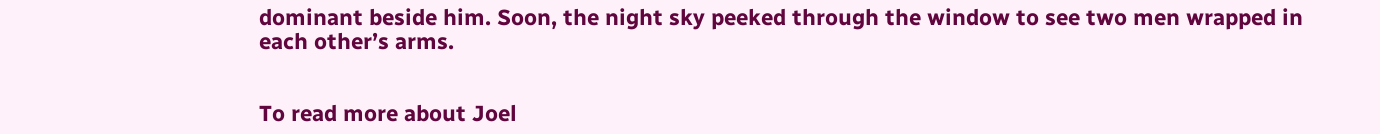dominant beside him. Soon, the night sky peeked through the window to see two men wrapped in each other’s arms.


To read more about Joel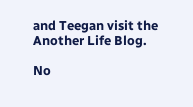and Teegan visit the Another Life Blog.

No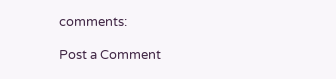comments:

Post a Comment